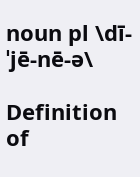noun pl \dī-ˈjē-nē-ə\

Definition of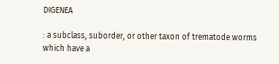DIGENEA

: a subclass, suborder, or other taxon of trematode worms which have a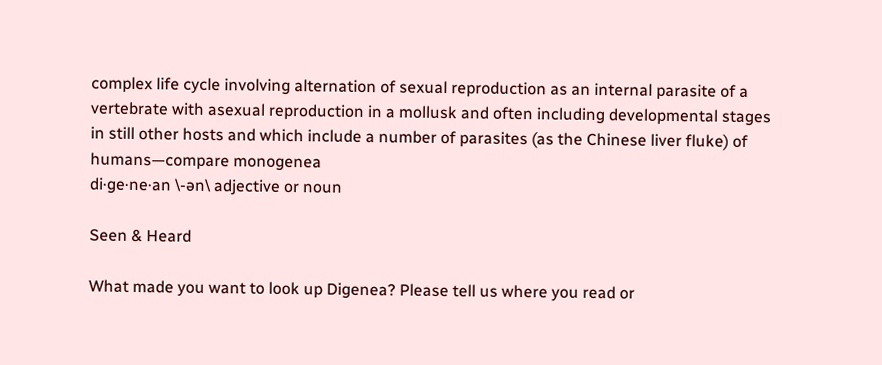complex life cycle involving alternation of sexual reproduction as an internal parasite of a vertebrate with asexual reproduction in a mollusk and often including developmental stages in still other hosts and which include a number of parasites (as the Chinese liver fluke) of humans—compare monogenea
di·ge·ne·an \-ən\ adjective or noun

Seen & Heard

What made you want to look up Digenea? Please tell us where you read or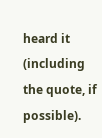heard it (including the quote, if possible).